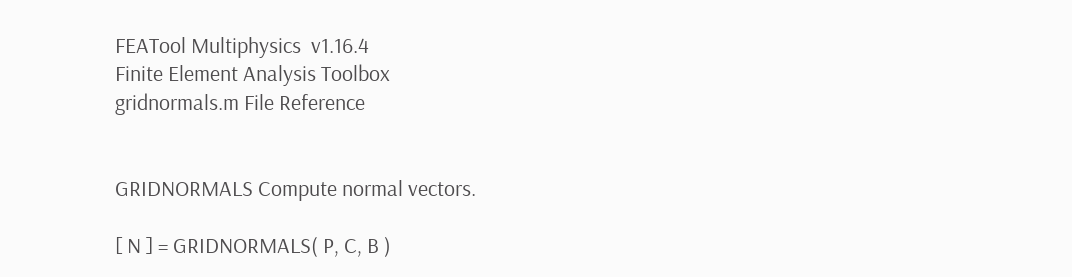FEATool Multiphysics  v1.16.4
Finite Element Analysis Toolbox
gridnormals.m File Reference


GRIDNORMALS Compute normal vectors.

[ N ] = GRIDNORMALS( P, C, B )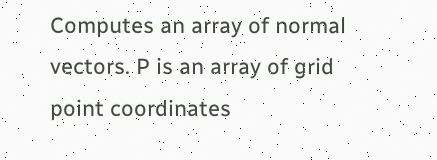Computes an array of normal vectors. P is an array of grid point coordinates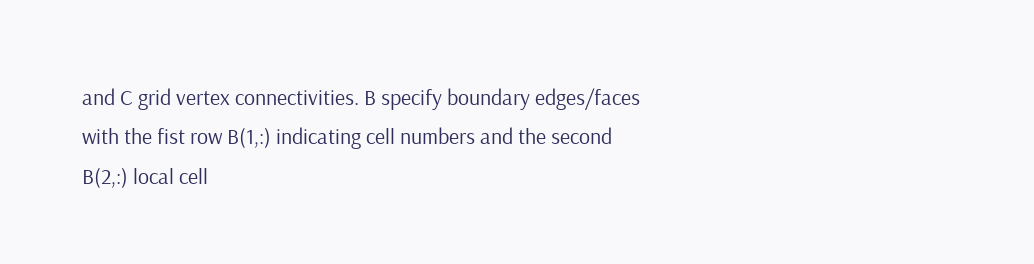and C grid vertex connectivities. B specify boundary edges/faces with the fist row B(1,:) indicating cell numbers and the second B(2,:) local cell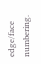edge/face numbering.